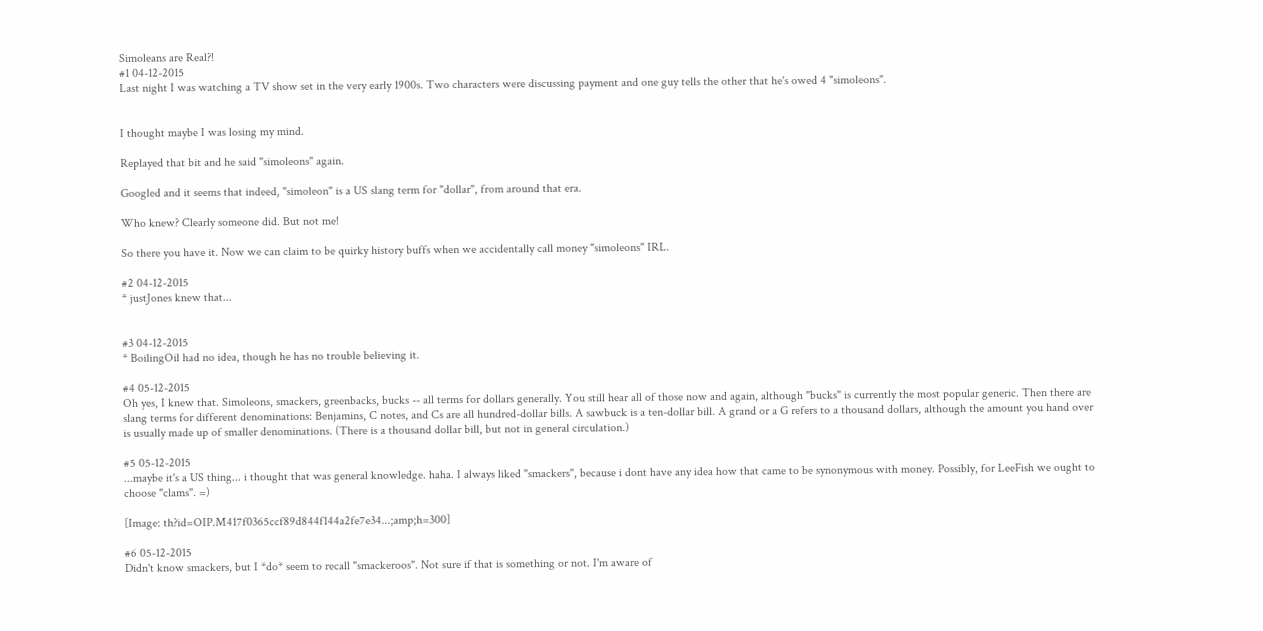Simoleans are Real?!
#1 04-12-2015
Last night I was watching a TV show set in the very early 1900s. Two characters were discussing payment and one guy tells the other that he's owed 4 "simoleons".


I thought maybe I was losing my mind.

Replayed that bit and he said "simoleons" again.

Googled and it seems that indeed, "simoleon" is a US slang term for "dollar", from around that era.

Who knew? Clearly someone did. But not me!

So there you have it. Now we can claim to be quirky history buffs when we accidentally call money "simoleons" IRL.

#2 04-12-2015
* justJones knew that...


#3 04-12-2015
* BoilingOil had no idea, though he has no trouble believing it.

#4 05-12-2015
Oh yes, I knew that. Simoleons, smackers, greenbacks, bucks -- all terms for dollars generally. You still hear all of those now and again, although "bucks" is currently the most popular generic. Then there are slang terms for different denominations: Benjamins, C notes, and Cs are all hundred-dollar bills. A sawbuck is a ten-dollar bill. A grand or a G refers to a thousand dollars, although the amount you hand over is usually made up of smaller denominations. (There is a thousand dollar bill, but not in general circulation.)

#5 05-12-2015
...maybe it's a US thing... i thought that was general knowledge. haha. I always liked "smackers", because i dont have any idea how that came to be synonymous with money. Possibly, for LeeFish we ought to choose "clams". =)

[Image: th?id=OIP.M417f0365ccf89d844f144a2fe7e34...;amp;h=300]

#6 05-12-2015
Didn't know smackers, but I *do* seem to recall "smackeroos". Not sure if that is something or not. I'm aware of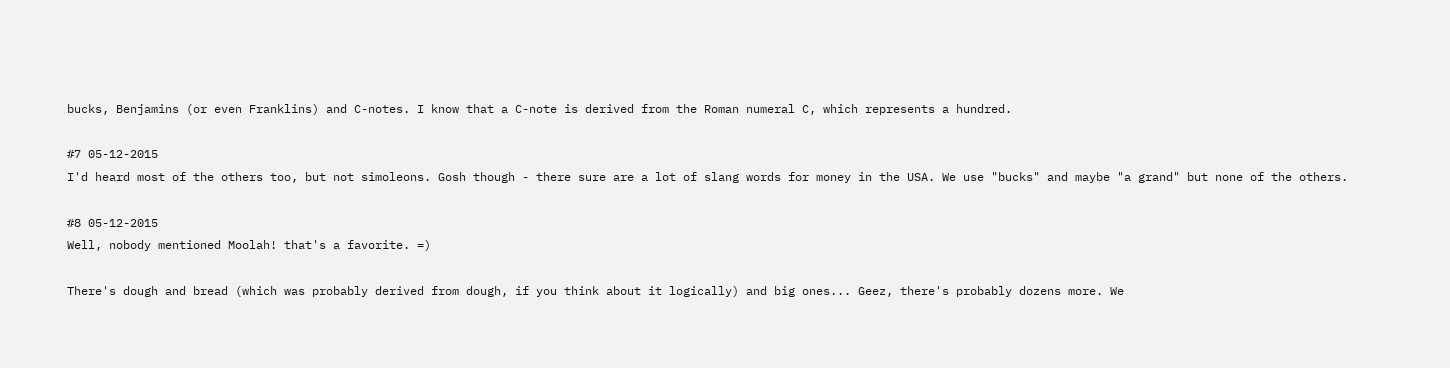bucks, Benjamins (or even Franklins) and C-notes. I know that a C-note is derived from the Roman numeral C, which represents a hundred.

#7 05-12-2015
I'd heard most of the others too, but not simoleons. Gosh though - there sure are a lot of slang words for money in the USA. We use "bucks" and maybe "a grand" but none of the others.

#8 05-12-2015
Well, nobody mentioned Moolah! that's a favorite. =)

There's dough and bread (which was probably derived from dough, if you think about it logically) and big ones... Geez, there's probably dozens more. We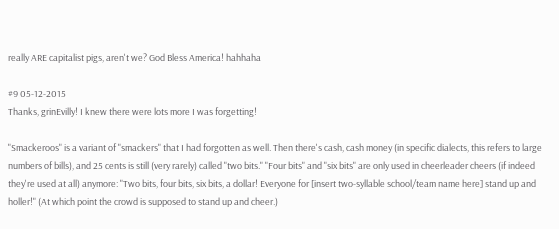really ARE capitalist pigs, aren't we? God Bless America! hahhaha

#9 05-12-2015
Thanks, grinEvilly! I knew there were lots more I was forgetting!

"Smackeroos" is a variant of "smackers" that I had forgotten as well. Then there's cash, cash money (in specific dialects, this refers to large numbers of bills), and 25 cents is still (very rarely) called "two bits." "Four bits" and "six bits" are only used in cheerleader cheers (if indeed they're used at all) anymore: "Two bits, four bits, six bits, a dollar! Everyone for [insert two-syllable school/team name here] stand up and holler!" (At which point the crowd is supposed to stand up and cheer.)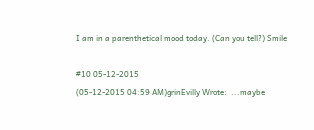I am in a parenthetical mood today. (Can you tell?) Smile

#10 05-12-2015
(05-12-2015 04:59 AM)grinEvilly Wrote:  ...maybe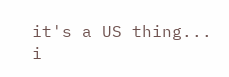it's a US thing... i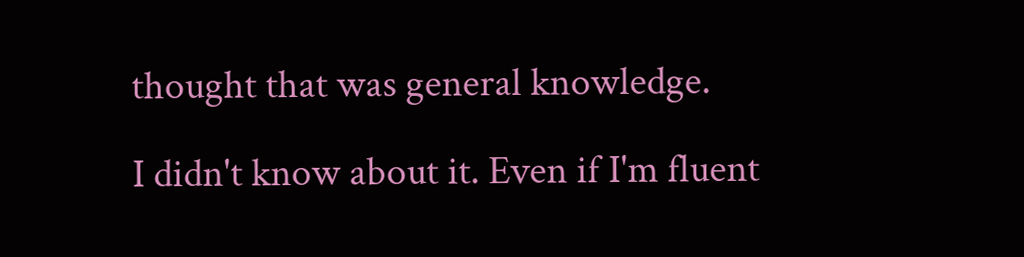thought that was general knowledge.

I didn't know about it. Even if I'm fluent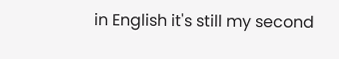in English it's still my second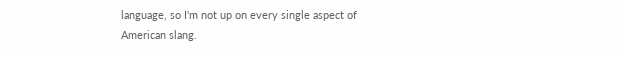language, so I'm not up on every single aspect of American slang.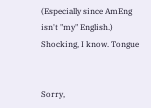(Especially since AmEng isn't "my" English.) Shocking, I know. Tongue


Sorry,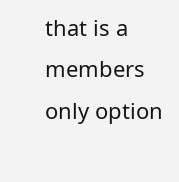that is a members only option